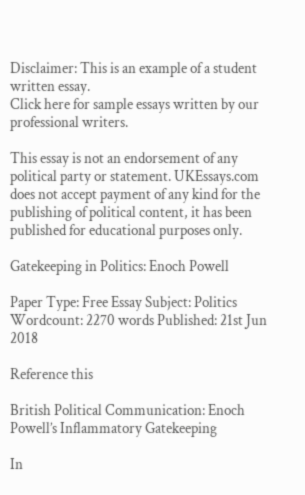Disclaimer: This is an example of a student written essay.
Click here for sample essays written by our professional writers.

This essay is not an endorsement of any political party or statement. UKEssays.com does not accept payment of any kind for the publishing of political content, it has been published for educational purposes only.

Gatekeeping in Politics: Enoch Powell

Paper Type: Free Essay Subject: Politics
Wordcount: 2270 words Published: 21st Jun 2018

Reference this

British Political Communication: Enoch Powell’s Inflammatory Gatekeeping

In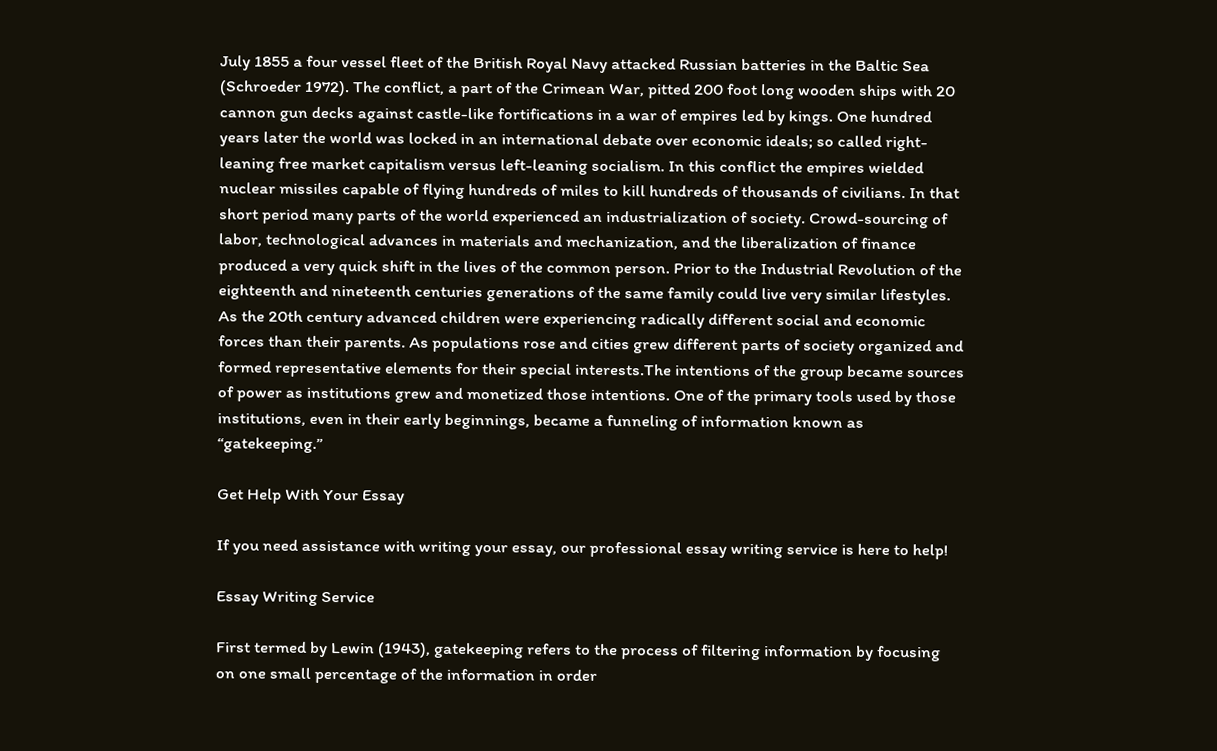July 1855 a four vessel fleet of the British Royal Navy attacked Russian batteries in the Baltic Sea (Schroeder 1972). The conflict, a part of the Crimean War, pitted 200 foot long wooden ships with 20 cannon gun decks against castle-like fortifications in a war of empires led by kings. One hundred years later the world was locked in an international debate over economic ideals; so called right-leaning free market capitalism versus left-leaning socialism. In this conflict the empires wielded nuclear missiles capable of flying hundreds of miles to kill hundreds of thousands of civilians. In that short period many parts of the world experienced an industrialization of society. Crowd-sourcing of labor, technological advances in materials and mechanization, and the liberalization of finance produced a very quick shift in the lives of the common person. Prior to the Industrial Revolution of the eighteenth and nineteenth centuries generations of the same family could live very similar lifestyles. As the 20th century advanced children were experiencing radically different social and economic forces than their parents. As populations rose and cities grew different parts of society organized and formed representative elements for their special interests.The intentions of the group became sources of power as institutions grew and monetized those intentions. One of the primary tools used by those institutions, even in their early beginnings, became a funneling of information known as “gatekeeping.”

Get Help With Your Essay

If you need assistance with writing your essay, our professional essay writing service is here to help!

Essay Writing Service

First termed by Lewin (1943), gatekeeping refers to the process of filtering information by focusing on one small percentage of the information in order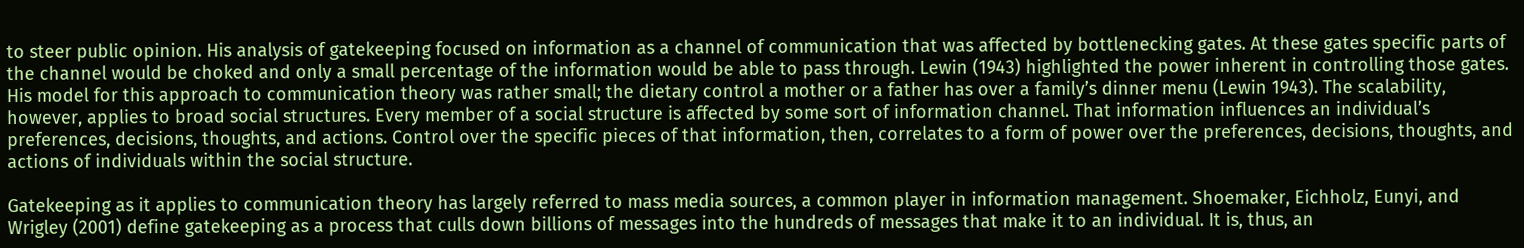to steer public opinion. His analysis of gatekeeping focused on information as a channel of communication that was affected by bottlenecking gates. At these gates specific parts of the channel would be choked and only a small percentage of the information would be able to pass through. Lewin (1943) highlighted the power inherent in controlling those gates. His model for this approach to communication theory was rather small; the dietary control a mother or a father has over a family’s dinner menu (Lewin 1943). The scalability, however, applies to broad social structures. Every member of a social structure is affected by some sort of information channel. That information influences an individual’s preferences, decisions, thoughts, and actions. Control over the specific pieces of that information, then, correlates to a form of power over the preferences, decisions, thoughts, and actions of individuals within the social structure.

Gatekeeping as it applies to communication theory has largely referred to mass media sources, a common player in information management. Shoemaker, Eichholz, Eunyi, and Wrigley (2001) define gatekeeping as a process that culls down billions of messages into the hundreds of messages that make it to an individual. It is, thus, an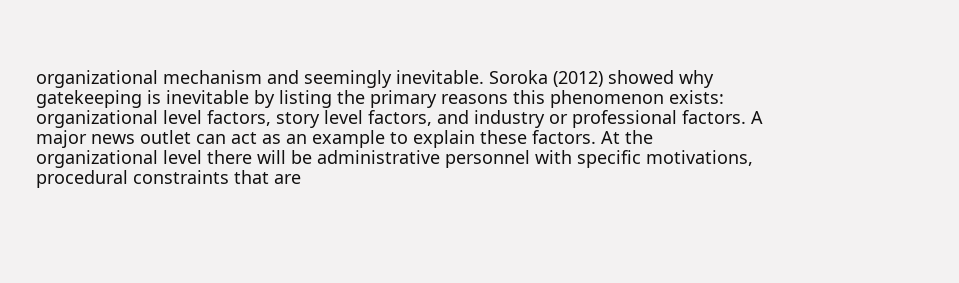organizational mechanism and seemingly inevitable. Soroka (2012) showed why gatekeeping is inevitable by listing the primary reasons this phenomenon exists: organizational level factors, story level factors, and industry or professional factors. A major news outlet can act as an example to explain these factors. At the organizational level there will be administrative personnel with specific motivations, procedural constraints that are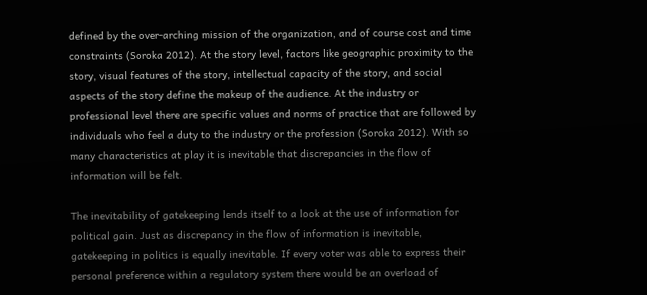defined by the over-arching mission of the organization, and of course cost and time constraints (Soroka 2012). At the story level, factors like geographic proximity to the story, visual features of the story, intellectual capacity of the story, and social aspects of the story define the makeup of the audience. At the industry or professional level there are specific values and norms of practice that are followed by individuals who feel a duty to the industry or the profession (Soroka 2012). With so many characteristics at play it is inevitable that discrepancies in the flow of information will be felt.

The inevitability of gatekeeping lends itself to a look at the use of information for political gain. Just as discrepancy in the flow of information is inevitable, gatekeeping in politics is equally inevitable. If every voter was able to express their personal preference within a regulatory system there would be an overload of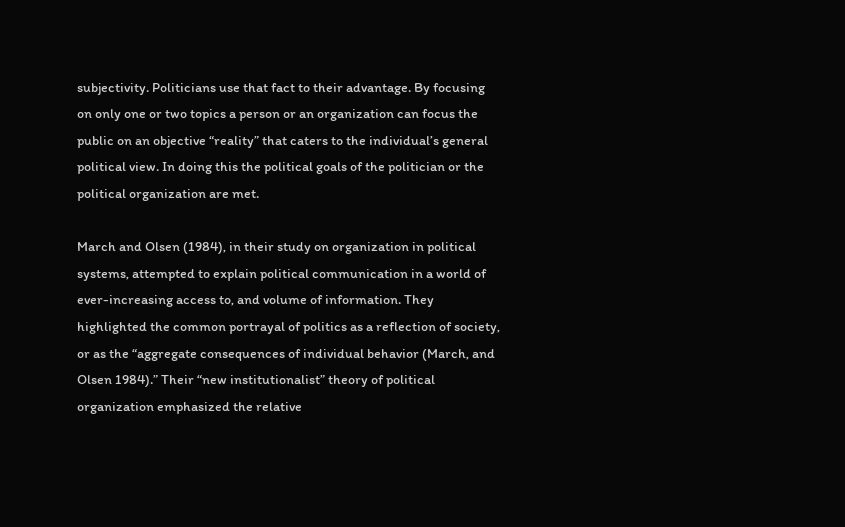subjectivity. Politicians use that fact to their advantage. By focusing on only one or two topics a person or an organization can focus the public on an objective “reality” that caters to the individual’s general political view. In doing this the political goals of the politician or the political organization are met.

March and Olsen (1984), in their study on organization in political systems, attempted to explain political communication in a world of ever-increasing access to, and volume of information. They highlighted the common portrayal of politics as a reflection of society, or as the “aggregate consequences of individual behavior (March, and Olsen 1984).” Their “new institutionalist” theory of political organization emphasized the relative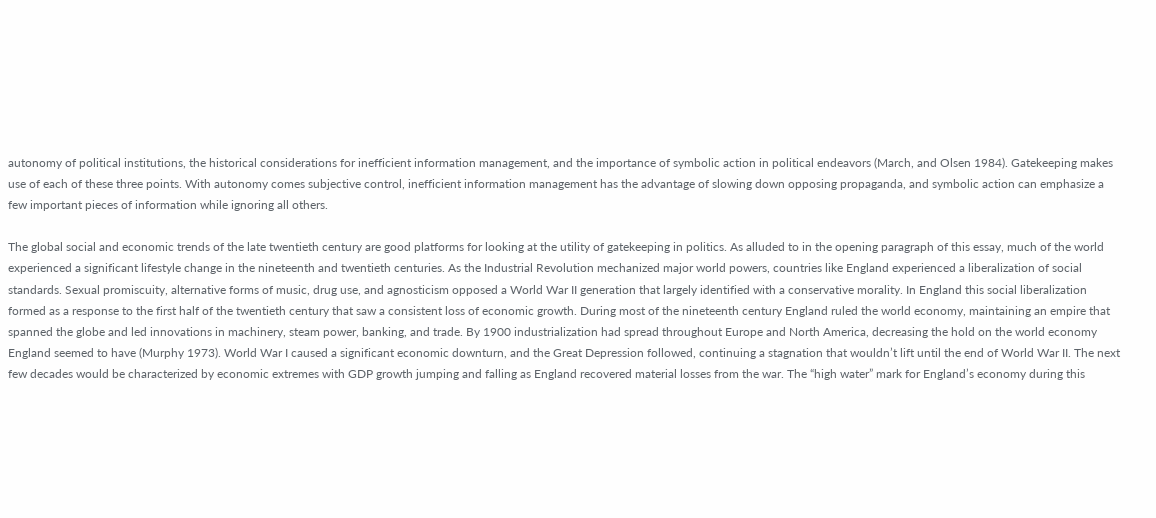autonomy of political institutions, the historical considerations for inefficient information management, and the importance of symbolic action in political endeavors (March, and Olsen 1984). Gatekeeping makes use of each of these three points. With autonomy comes subjective control, inefficient information management has the advantage of slowing down opposing propaganda, and symbolic action can emphasize a few important pieces of information while ignoring all others.

The global social and economic trends of the late twentieth century are good platforms for looking at the utility of gatekeeping in politics. As alluded to in the opening paragraph of this essay, much of the world experienced a significant lifestyle change in the nineteenth and twentieth centuries. As the Industrial Revolution mechanized major world powers, countries like England experienced a liberalization of social standards. Sexual promiscuity, alternative forms of music, drug use, and agnosticism opposed a World War II generation that largely identified with a conservative morality. In England this social liberalization formed as a response to the first half of the twentieth century that saw a consistent loss of economic growth. During most of the nineteenth century England ruled the world economy, maintaining an empire that spanned the globe and led innovations in machinery, steam power, banking, and trade. By 1900 industrialization had spread throughout Europe and North America, decreasing the hold on the world economy England seemed to have (Murphy 1973). World War I caused a significant economic downturn, and the Great Depression followed, continuing a stagnation that wouldn’t lift until the end of World War II. The next few decades would be characterized by economic extremes with GDP growth jumping and falling as England recovered material losses from the war. The “high water” mark for England’s economy during this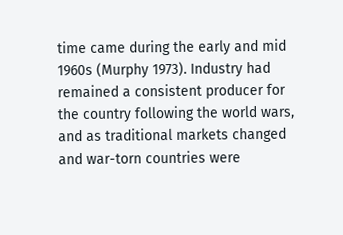time came during the early and mid 1960s (Murphy 1973). Industry had remained a consistent producer for the country following the world wars, and as traditional markets changed and war-torn countries were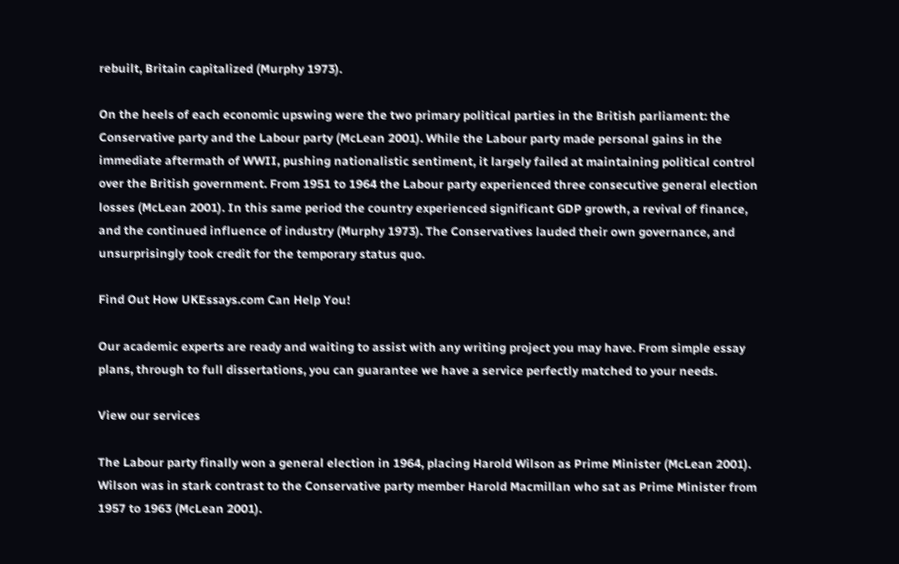rebuilt, Britain capitalized (Murphy 1973).

On the heels of each economic upswing were the two primary political parties in the British parliament: the Conservative party and the Labour party (McLean 2001). While the Labour party made personal gains in the immediate aftermath of WWII, pushing nationalistic sentiment, it largely failed at maintaining political control over the British government. From 1951 to 1964 the Labour party experienced three consecutive general election losses (McLean 2001). In this same period the country experienced significant GDP growth, a revival of finance, and the continued influence of industry (Murphy 1973). The Conservatives lauded their own governance, and unsurprisingly took credit for the temporary status quo.

Find Out How UKEssays.com Can Help You!

Our academic experts are ready and waiting to assist with any writing project you may have. From simple essay plans, through to full dissertations, you can guarantee we have a service perfectly matched to your needs.

View our services

The Labour party finally won a general election in 1964, placing Harold Wilson as Prime Minister (McLean 2001). Wilson was in stark contrast to the Conservative party member Harold Macmillan who sat as Prime Minister from 1957 to 1963 (McLean 2001).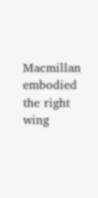Macmillan embodied the right wing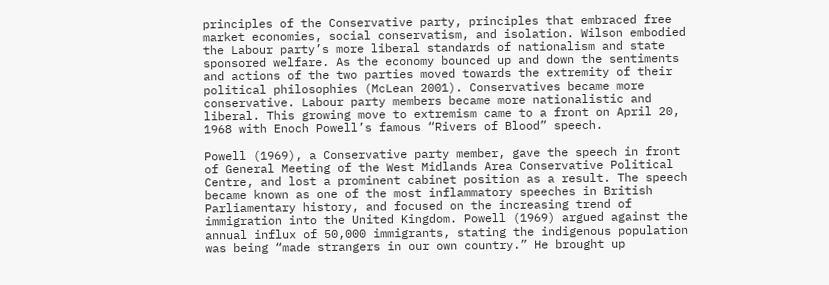principles of the Conservative party, principles that embraced free market economies, social conservatism, and isolation. Wilson embodied the Labour party’s more liberal standards of nationalism and state sponsored welfare. As the economy bounced up and down the sentiments and actions of the two parties moved towards the extremity of their political philosophies (McLean 2001). Conservatives became more conservative. Labour party members became more nationalistic and liberal. This growing move to extremism came to a front on April 20, 1968 with Enoch Powell’s famous “Rivers of Blood” speech.

Powell (1969), a Conservative party member, gave the speech in front of General Meeting of the West Midlands Area Conservative Political Centre, and lost a prominent cabinet position as a result. The speech became known as one of the most inflammatory speeches in British Parliamentary history, and focused on the increasing trend of immigration into the United Kingdom. Powell (1969) argued against the annual influx of 50,000 immigrants, stating the indigenous population was being “made strangers in our own country.” He brought up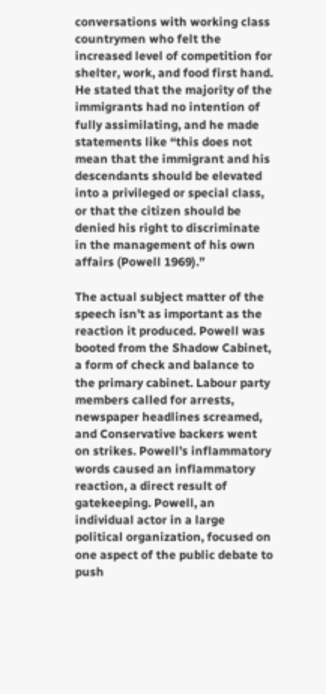conversations with working class countrymen who felt the increased level of competition for shelter, work, and food first hand. He stated that the majority of the immigrants had no intention of fully assimilating, and he made statements like “this does not mean that the immigrant and his descendants should be elevated into a privileged or special class, or that the citizen should be denied his right to discriminate in the management of his own affairs (Powell 1969).”

The actual subject matter of the speech isn’t as important as the reaction it produced. Powell was booted from the Shadow Cabinet, a form of check and balance to the primary cabinet. Labour party members called for arrests, newspaper headlines screamed, and Conservative backers went on strikes. Powell’s inflammatory words caused an inflammatory reaction, a direct result of gatekeeping. Powell, an individual actor in a large political organization, focused on one aspect of the public debate to push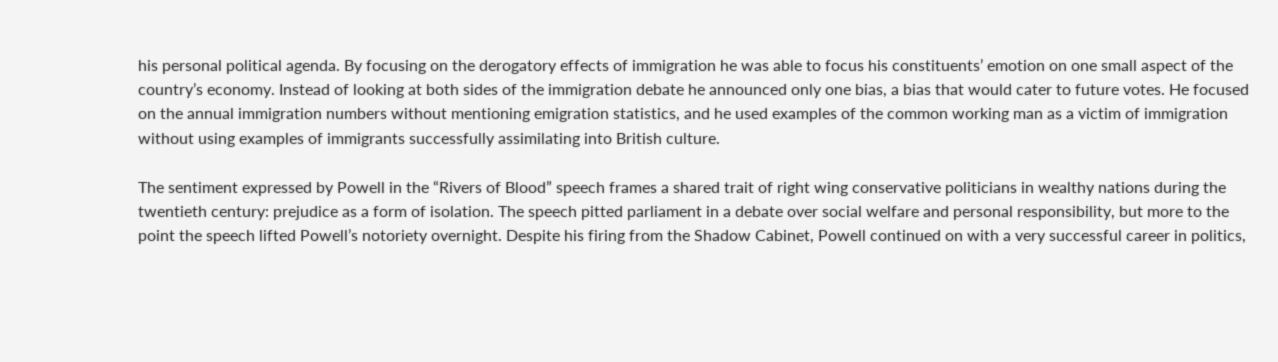his personal political agenda. By focusing on the derogatory effects of immigration he was able to focus his constituents’ emotion on one small aspect of the country’s economy. Instead of looking at both sides of the immigration debate he announced only one bias, a bias that would cater to future votes. He focused on the annual immigration numbers without mentioning emigration statistics, and he used examples of the common working man as a victim of immigration without using examples of immigrants successfully assimilating into British culture.

The sentiment expressed by Powell in the “Rivers of Blood” speech frames a shared trait of right wing conservative politicians in wealthy nations during the twentieth century: prejudice as a form of isolation. The speech pitted parliament in a debate over social welfare and personal responsibility, but more to the point the speech lifted Powell’s notoriety overnight. Despite his firing from the Shadow Cabinet, Powell continued on with a very successful career in politics,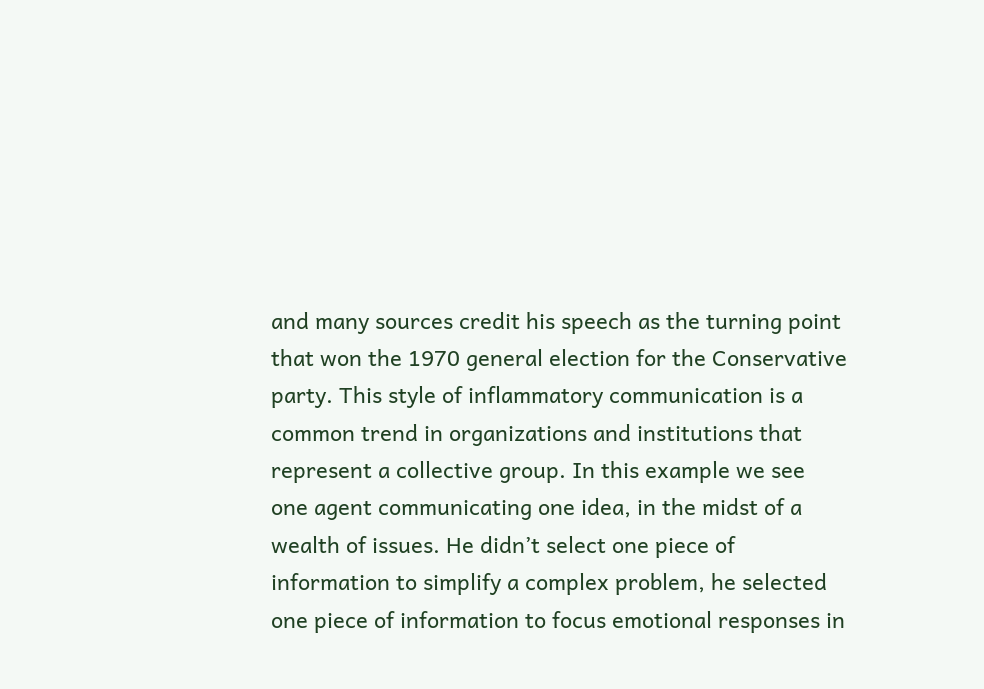and many sources credit his speech as the turning point that won the 1970 general election for the Conservative party. This style of inflammatory communication is a common trend in organizations and institutions that represent a collective group. In this example we see one agent communicating one idea, in the midst of a wealth of issues. He didn’t select one piece of information to simplify a complex problem, he selected one piece of information to focus emotional responses in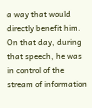a way that would directly benefit him. On that day, during that speech, he was in control of the stream of information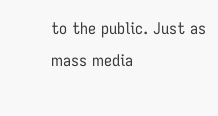to the public. Just as mass media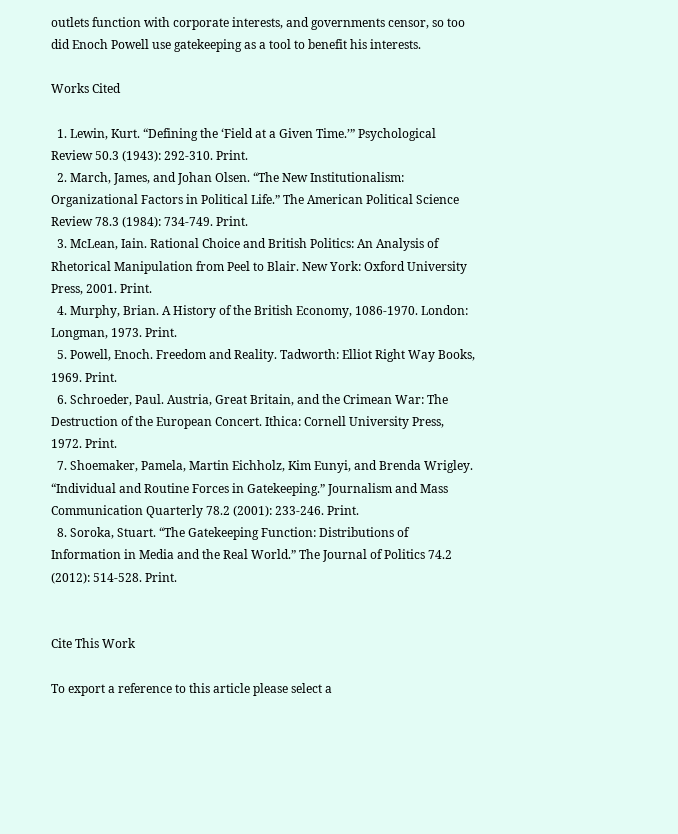outlets function with corporate interests, and governments censor, so too did Enoch Powell use gatekeeping as a tool to benefit his interests.

Works Cited

  1. Lewin, Kurt. “Defining the ‘Field at a Given Time.’” Psychological Review 50.3 (1943): 292-310. Print.
  2. March, James, and Johan Olsen. “The New Institutionalism: Organizational Factors in Political Life.” The American Political Science Review 78.3 (1984): 734-749. Print.
  3. McLean, Iain. Rational Choice and British Politics: An Analysis of Rhetorical Manipulation from Peel to Blair. New York: Oxford University Press, 2001. Print.
  4. Murphy, Brian. A History of the British Economy, 1086-1970. London: Longman, 1973. Print.
  5. Powell, Enoch. Freedom and Reality. Tadworth: Elliot Right Way Books, 1969. Print.
  6. Schroeder, Paul. Austria, Great Britain, and the Crimean War: The Destruction of the European Concert. Ithica: Cornell University Press, 1972. Print.
  7. Shoemaker, Pamela, Martin Eichholz, Kim Eunyi, and Brenda Wrigley. “Individual and Routine Forces in Gatekeeping.” Journalism and Mass Communication Quarterly 78.2 (2001): 233-246. Print.
  8. Soroka, Stuart. “The Gatekeeping Function: Distributions of Information in Media and the Real World.” The Journal of Politics 74.2 (2012): 514-528. Print.


Cite This Work

To export a reference to this article please select a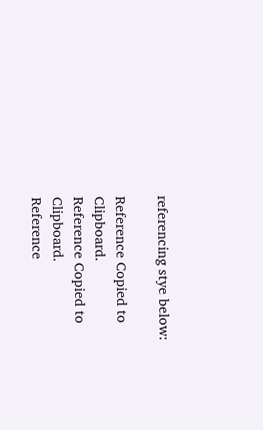referencing stye below:

Reference Copied to Clipboard.
Reference Copied to Clipboard.
Reference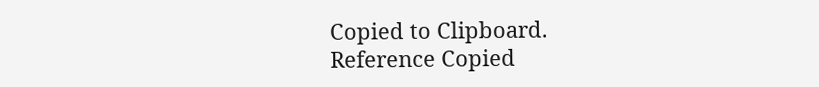Copied to Clipboard.
Reference Copied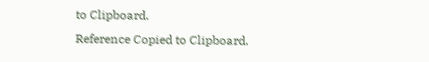to Clipboard.
Reference Copied to Clipboard.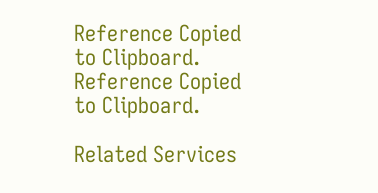Reference Copied to Clipboard.
Reference Copied to Clipboard.

Related Services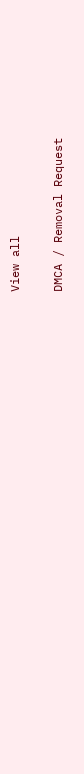View all

DMCA / Removal Request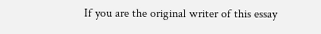If you are the original writer of this essay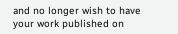and no longer wish to have your work published on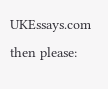UKEssays.com then please: